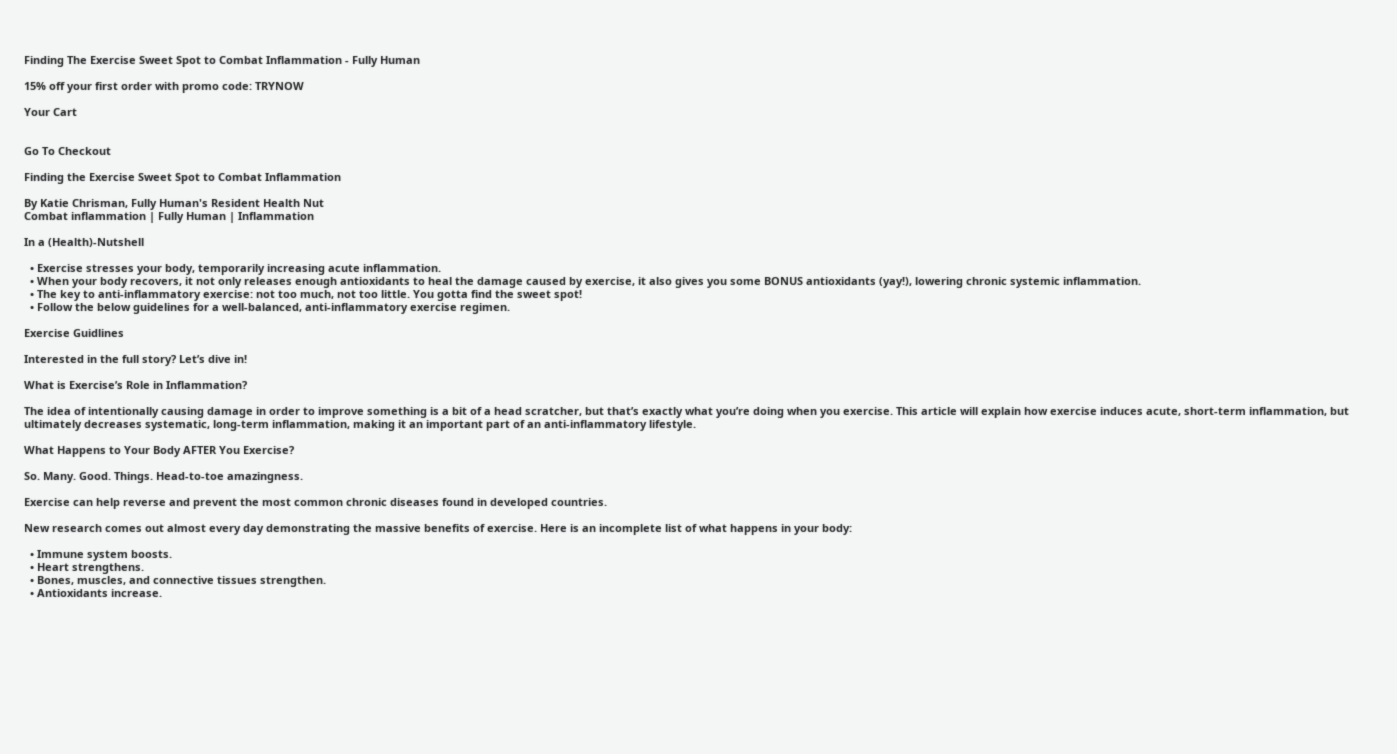Finding The Exercise Sweet Spot to Combat Inflammation - Fully Human

15% off your first order with promo code: TRYNOW

Your Cart


Go To Checkout

Finding the Exercise Sweet Spot to Combat Inflammation

By Katie Chrisman, Fully Human's Resident Health Nut
Combat inflammation | Fully Human | Inflammation

In a (Health)-Nutshell

  • Exercise stresses your body, temporarily increasing acute inflammation.
  • When your body recovers, it not only releases enough antioxidants to heal the damage caused by exercise, it also gives you some BONUS antioxidants (yay!), lowering chronic systemic inflammation.
  • The key to anti-inflammatory exercise: not too much, not too little. You gotta find the sweet spot!
  • Follow the below guidelines for a well-balanced, anti-inflammatory exercise regimen.

Exercise Guidlines

Interested in the full story? Let’s dive in!

What is Exercise’s Role in Inflammation?

The idea of intentionally causing damage in order to improve something is a bit of a head scratcher, but that’s exactly what you’re doing when you exercise. This article will explain how exercise induces acute, short-term inflammation, but ultimately decreases systematic, long-term inflammation, making it an important part of an anti-inflammatory lifestyle.

What Happens to Your Body AFTER You Exercise?

So. Many. Good. Things. Head-to-toe amazingness.

Exercise can help reverse and prevent the most common chronic diseases found in developed countries.

New research comes out almost every day demonstrating the massive benefits of exercise. Here is an incomplete list of what happens in your body:

  • Immune system boosts.
  • Heart strengthens.
  • Bones, muscles, and connective tissues strengthen.
  • Antioxidants increase.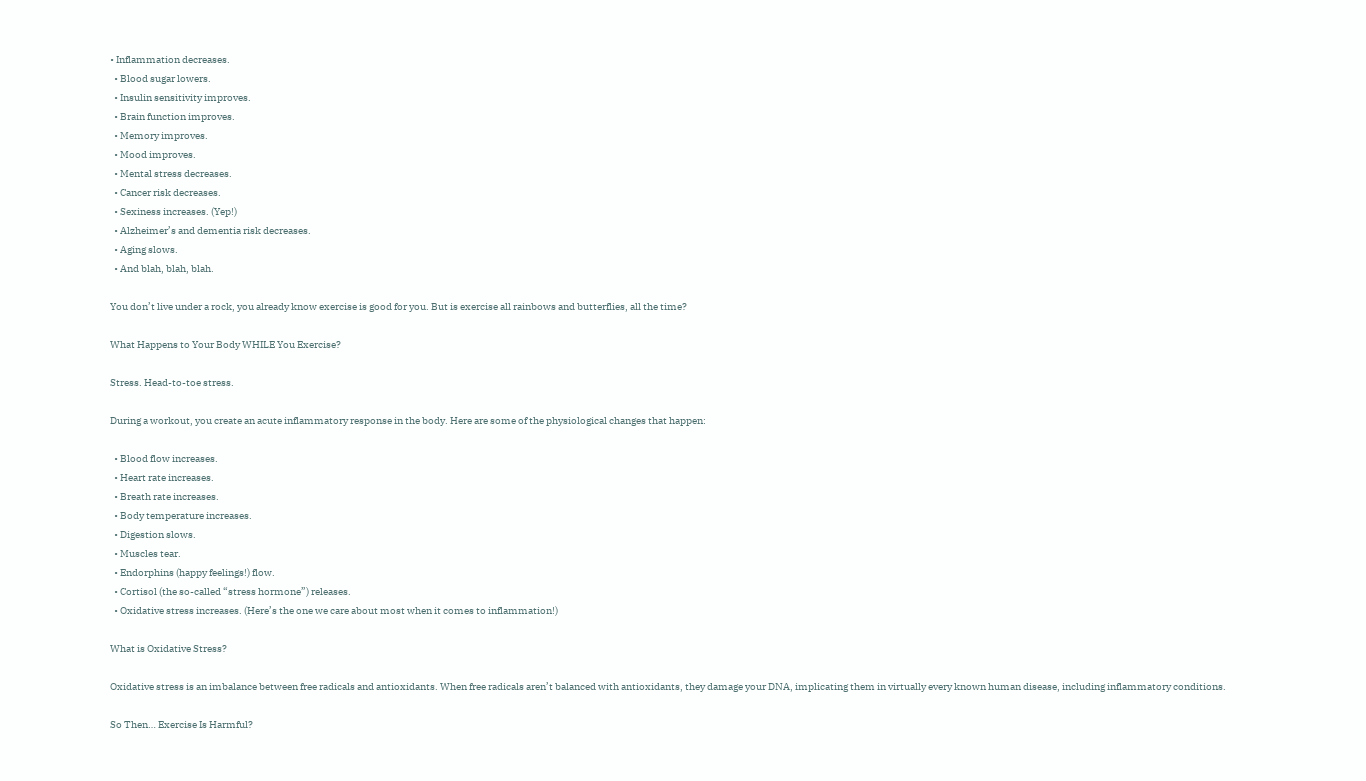• Inflammation decreases.
  • Blood sugar lowers.
  • Insulin sensitivity improves.
  • Brain function improves.
  • Memory improves.
  • Mood improves.
  • Mental stress decreases.
  • Cancer risk decreases.
  • Sexiness increases. (Yep!)
  • Alzheimer’s and dementia risk decreases.
  • Aging slows.
  • And blah, blah, blah.

You don’t live under a rock, you already know exercise is good for you. But is exercise all rainbows and butterflies, all the time?

What Happens to Your Body WHILE You Exercise?

Stress. Head-to-toe stress.

During a workout, you create an acute inflammatory response in the body. Here are some of the physiological changes that happen:

  • Blood flow increases.
  • Heart rate increases.
  • Breath rate increases.
  • Body temperature increases.
  • Digestion slows.
  • Muscles tear.
  • Endorphins (happy feelings!) flow.
  • Cortisol (the so-called “stress hormone”) releases.
  • Oxidative stress increases. (Here’s the one we care about most when it comes to inflammation!)

What is Oxidative Stress?

Oxidative stress is an imbalance between free radicals and antioxidants. When free radicals aren’t balanced with antioxidants, they damage your DNA, implicating them in virtually every known human disease, including inflammatory conditions.

So Then… Exercise Is Harmful?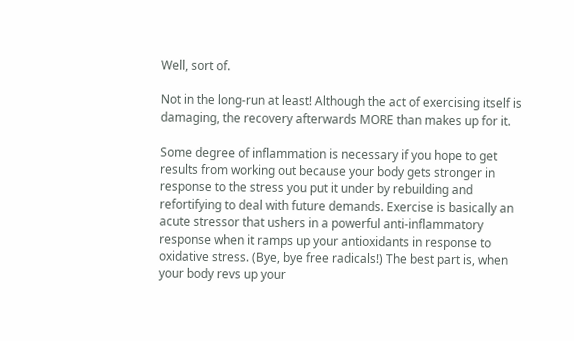Well, sort of.

Not in the long-run at least! Although the act of exercising itself is damaging, the recovery afterwards MORE than makes up for it.

Some degree of inflammation is necessary if you hope to get results from working out because your body gets stronger in response to the stress you put it under by rebuilding and refortifying to deal with future demands. Exercise is basically an acute stressor that ushers in a powerful anti-inflammatory response when it ramps up your antioxidants in response to oxidative stress. (Bye, bye free radicals!) The best part is, when your body revs up your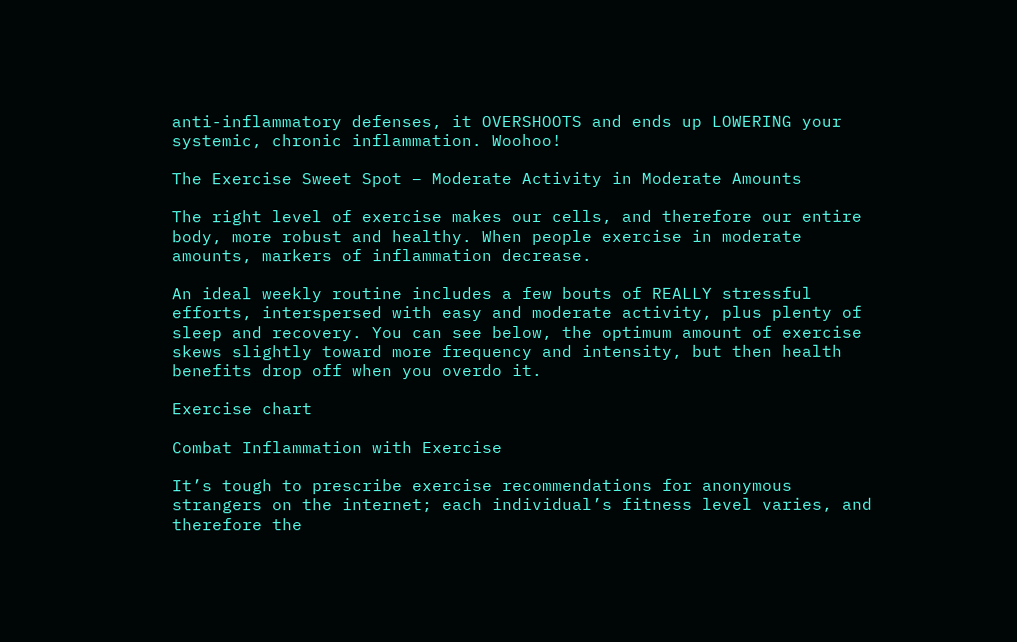anti-inflammatory defenses, it OVERSHOOTS and ends up LOWERING your systemic, chronic inflammation. Woohoo!

The Exercise Sweet Spot – Moderate Activity in Moderate Amounts

The right level of exercise makes our cells, and therefore our entire body, more robust and healthy. When people exercise in moderate amounts, markers of inflammation decrease.

An ideal weekly routine includes a few bouts of REALLY stressful efforts, interspersed with easy and moderate activity, plus plenty of sleep and recovery. You can see below, the optimum amount of exercise skews slightly toward more frequency and intensity, but then health benefits drop off when you overdo it.

Exercise chart

Combat Inflammation with Exercise

It’s tough to prescribe exercise recommendations for anonymous strangers on the internet; each individual’s fitness level varies, and therefore the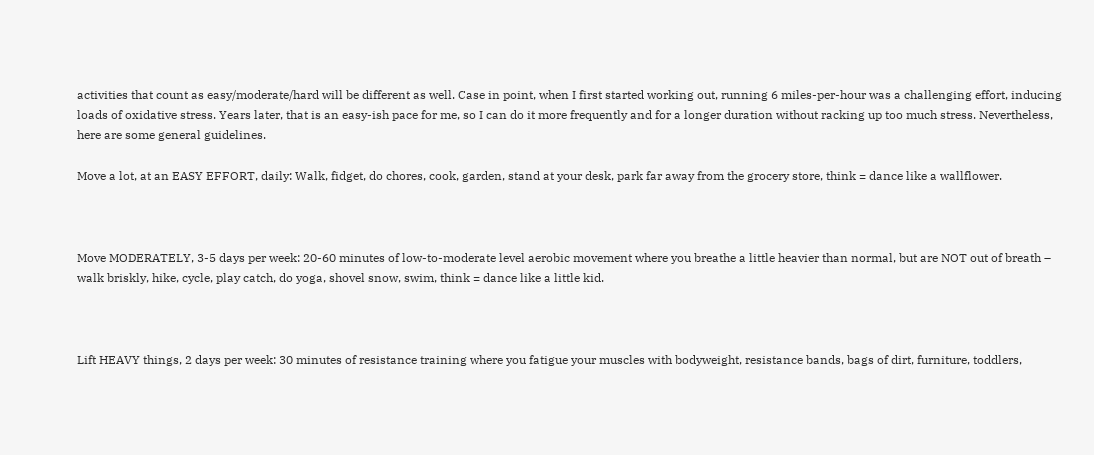activities that count as easy/moderate/hard will be different as well. Case in point, when I first started working out, running 6 miles-per-hour was a challenging effort, inducing loads of oxidative stress. Years later, that is an easy-ish pace for me, so I can do it more frequently and for a longer duration without racking up too much stress. Nevertheless, here are some general guidelines.

Move a lot, at an EASY EFFORT, daily: Walk, fidget, do chores, cook, garden, stand at your desk, park far away from the grocery store, think = dance like a wallflower.



Move MODERATELY, 3-5 days per week: 20-60 minutes of low-to-moderate level aerobic movement where you breathe a little heavier than normal, but are NOT out of breath – walk briskly, hike, cycle, play catch, do yoga, shovel snow, swim, think = dance like a little kid.



Lift HEAVY things, 2 days per week: 30 minutes of resistance training where you fatigue your muscles with bodyweight, resistance bands, bags of dirt, furniture, toddlers,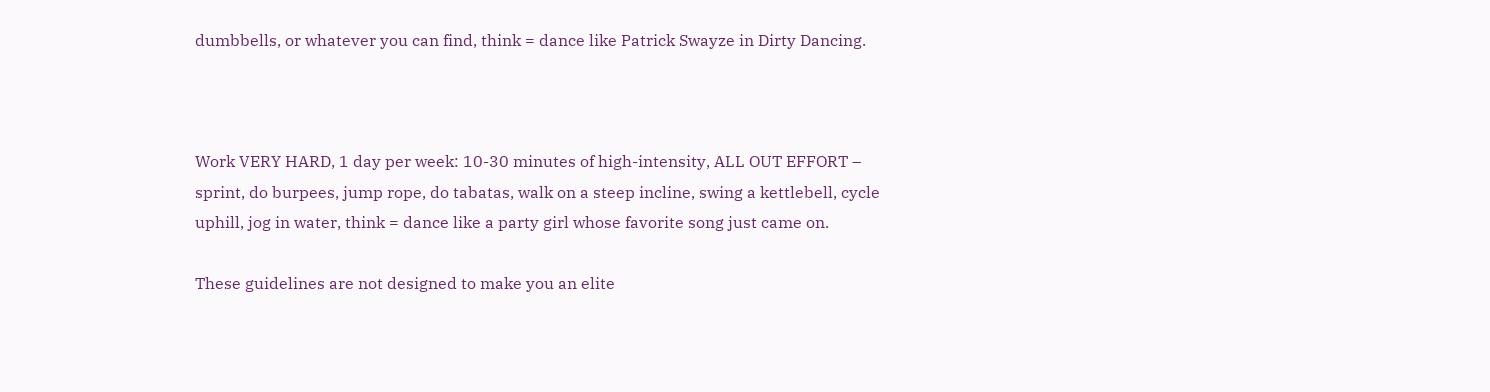dumbbells, or whatever you can find, think = dance like Patrick Swayze in Dirty Dancing.



Work VERY HARD, 1 day per week: 10-30 minutes of high-intensity, ALL OUT EFFORT – sprint, do burpees, jump rope, do tabatas, walk on a steep incline, swing a kettlebell, cycle uphill, jog in water, think = dance like a party girl whose favorite song just came on.

These guidelines are not designed to make you an elite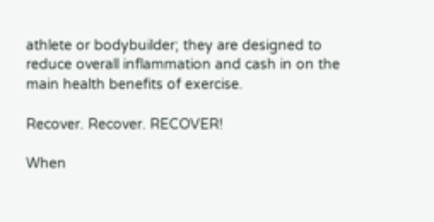athlete or bodybuilder; they are designed to reduce overall inflammation and cash in on the main health benefits of exercise.

Recover. Recover. RECOVER!

When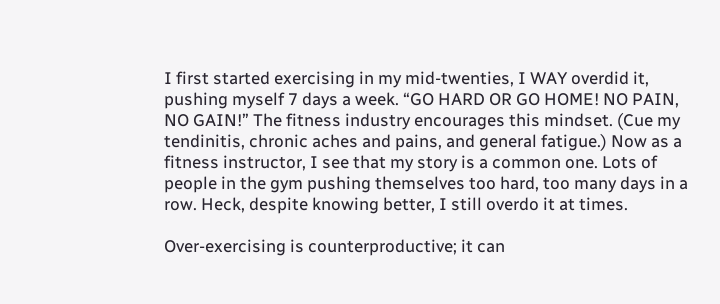I first started exercising in my mid-twenties, I WAY overdid it, pushing myself 7 days a week. “GO HARD OR GO HOME! NO PAIN, NO GAIN!” The fitness industry encourages this mindset. (Cue my tendinitis, chronic aches and pains, and general fatigue.) Now as a fitness instructor, I see that my story is a common one. Lots of people in the gym pushing themselves too hard, too many days in a row. Heck, despite knowing better, I still overdo it at times.

Over-exercising is counterproductive; it can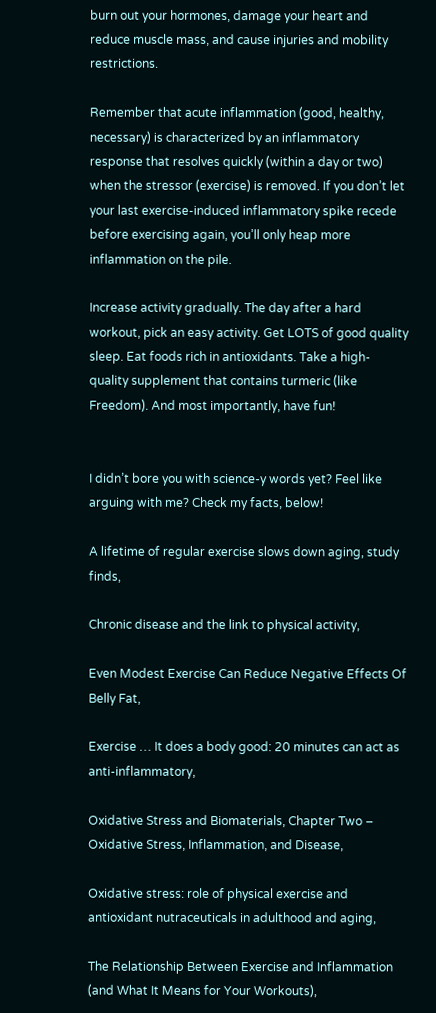burn out your hormones, damage your heart and reduce muscle mass, and cause injuries and mobility restrictions.

Remember that acute inflammation (good, healthy, necessary) is characterized by an inflammatory response that resolves quickly (within a day or two) when the stressor (exercise) is removed. If you don’t let your last exercise-induced inflammatory spike recede before exercising again, you’ll only heap more inflammation on the pile.

Increase activity gradually. The day after a hard workout, pick an easy activity. Get LOTS of good quality sleep. Eat foods rich in antioxidants. Take a high-quality supplement that contains turmeric (like Freedom). And most importantly, have fun!


I didn’t bore you with science-y words yet? Feel like arguing with me? Check my facts, below!

A lifetime of regular exercise slows down aging, study finds,

Chronic disease and the link to physical activity,

Even Modest Exercise Can Reduce Negative Effects Of Belly Fat,

Exercise … It does a body good: 20 minutes can act as anti-inflammatory,

Oxidative Stress and Biomaterials, Chapter Two – Oxidative Stress, Inflammation, and Disease,

Oxidative stress: role of physical exercise and antioxidant nutraceuticals in adulthood and aging,

The Relationship Between Exercise and Inflammation (and What It Means for Your Workouts),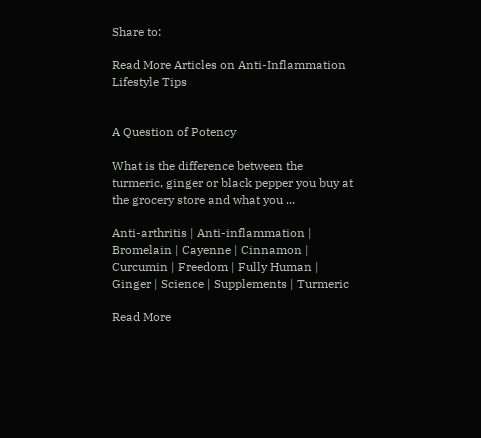Share to:

Read More Articles on Anti-Inflammation Lifestyle Tips


A Question of Potency

What is the difference between the turmeric, ginger or black pepper you buy at the grocery store and what you ...

Anti-arthritis | Anti-inflammation | Bromelain | Cayenne | Cinnamon | Curcumin | Freedom | Fully Human | Ginger | Science | Supplements | Turmeric

Read More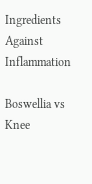Ingredients Against Inflammation

Boswellia vs Knee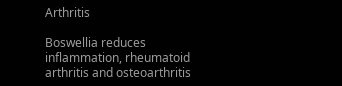Arthritis

Boswellia reduces inflammation, rheumatoid arthritis and osteoarthritis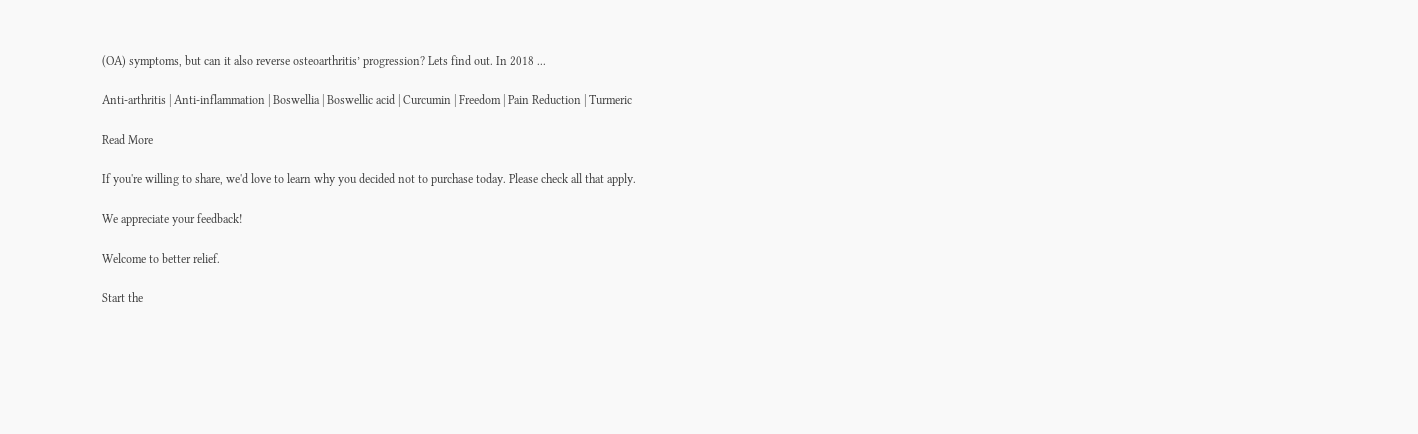(OA) symptoms, but can it also reverse osteoarthritis’ progression? Lets find out. In 2018 ...

Anti-arthritis | Anti-inflammation | Boswellia | Boswellic acid | Curcumin | Freedom | Pain Reduction | Turmeric

Read More

If you're willing to share, we'd love to learn why you decided not to purchase today. Please check all that apply.

We appreciate your feedback!

Welcome to better relief.

Start the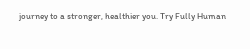journey to a stronger, healthier you. Try Fully Human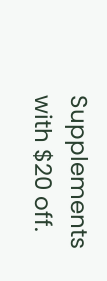Supplements with $20 off.